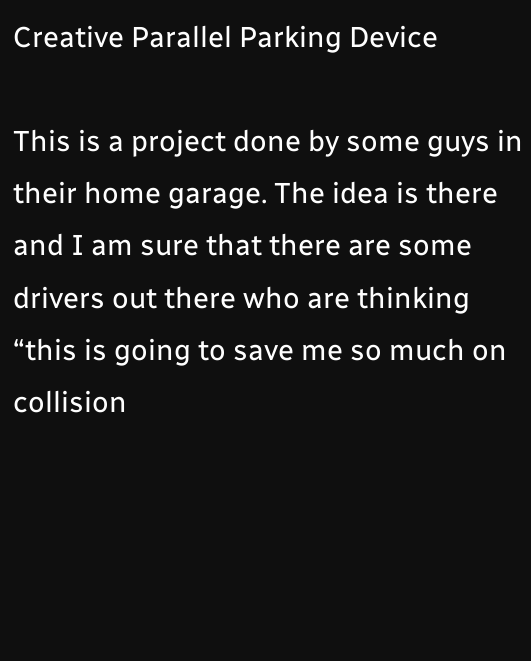Creative Parallel Parking Device

This is a project done by some guys in their home garage. The idea is there and I am sure that there are some drivers out there who are thinking “this is going to save me so much on collision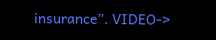insurance”. VIDEO->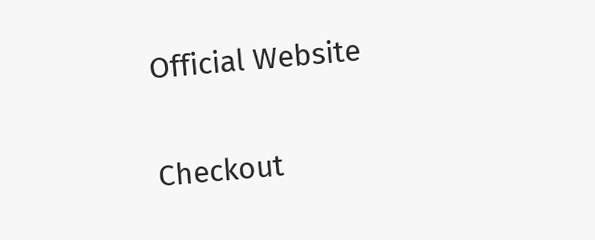Official Website

Checkout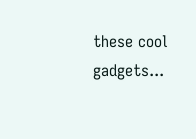these cool gadgets...